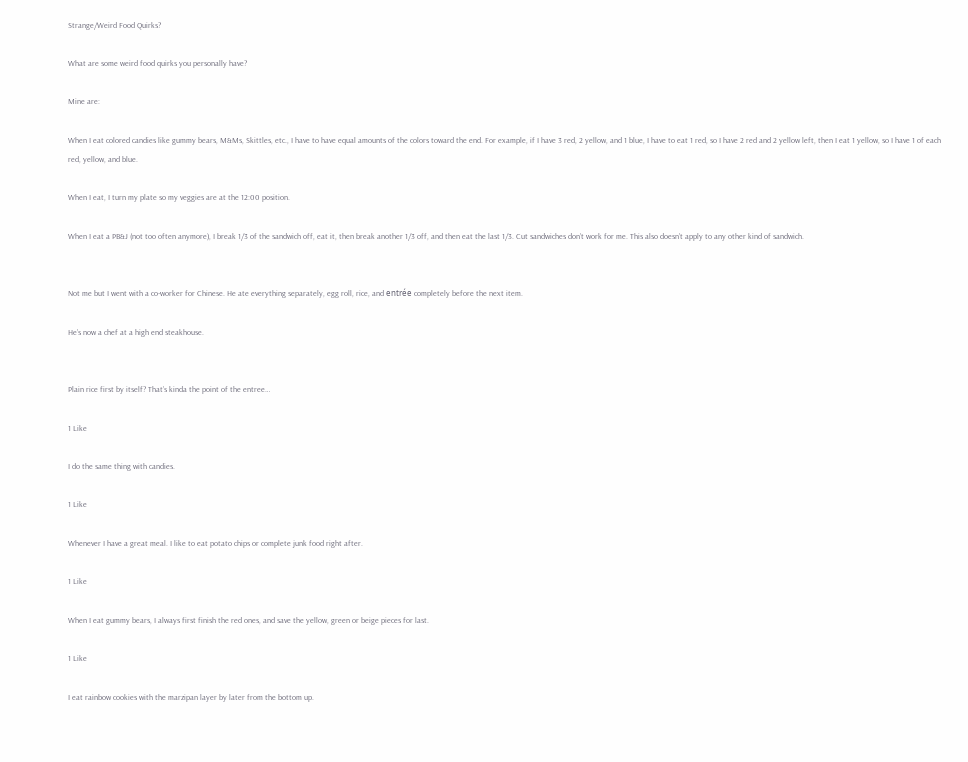Strange/Weird Food Quirks?

What are some weird food quirks you personally have?

Mine are:

When I eat colored candies like gummy bears, M&Ms, Skittles, etc., I have to have equal amounts of the colors toward the end. For example, if I have 3 red, 2 yellow, and 1 blue, I have to eat 1 red, so I have 2 red and 2 yellow left, then I eat 1 yellow, so I have 1 of each red, yellow, and blue.

When I eat, I turn my plate so my veggies are at the 12:00 position.

When I eat a PB&J (not too often anymore), I break 1/3 of the sandwich off, eat it, then break another 1/3 off, and then eat the last 1/3. Cut sandwiches don’t work for me. This also doesn’t apply to any other kind of sandwich.


Not me but I went with a co-worker for Chinese. He ate everything separately, egg roll, rice, and entrée completely before the next item.

He’s now a chef at a high end steakhouse.


Plain rice first by itself? That’s kinda the point of the entree…

1 Like

I do the same thing with candies.

1 Like

Whenever I have a great meal. I like to eat potato chips or complete junk food right after.

1 Like

When I eat gummy bears, I always first finish the red ones, and save the yellow, green or beige pieces for last.

1 Like

I eat rainbow cookies with the marzipan layer by later from the bottom up.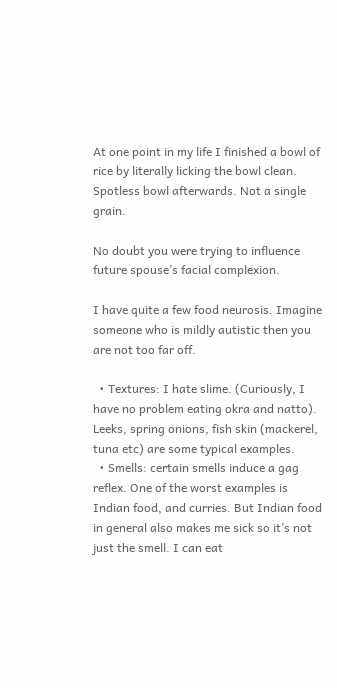At one point in my life I finished a bowl of rice by literally licking the bowl clean. Spotless bowl afterwards. Not a single grain.

No doubt you were trying to influence future spouse’s facial complexion.

I have quite a few food neurosis. Imagine someone who is mildly autistic then you are not too far off.

  • Textures: I hate slime. (Curiously, I have no problem eating okra and natto). Leeks, spring onions, fish skin (mackerel, tuna etc) are some typical examples.
  • Smells: certain smells induce a gag reflex. One of the worst examples is Indian food, and curries. But Indian food in general also makes me sick so it’s not just the smell. I can eat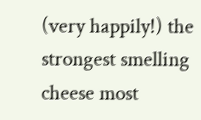(very happily!) the strongest smelling cheese most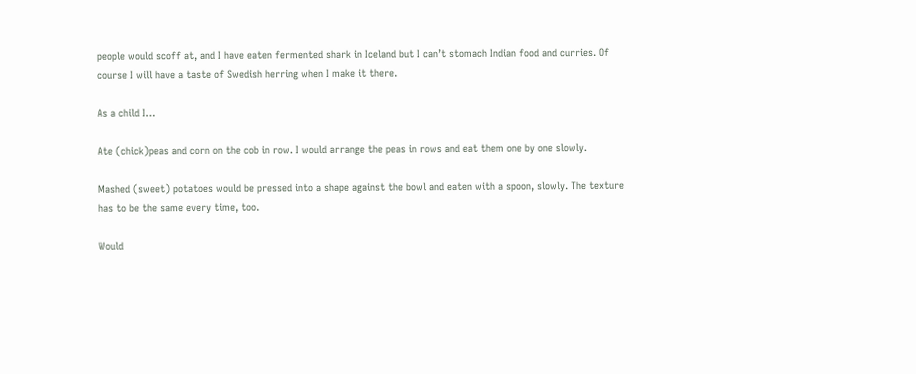people would scoff at, and I have eaten fermented shark in Iceland but I can’t stomach Indian food and curries. Of course I will have a taste of Swedish herring when I make it there.

As a child I…

Ate (chick)peas and corn on the cob in row. I would arrange the peas in rows and eat them one by one slowly.

Mashed (sweet) potatoes would be pressed into a shape against the bowl and eaten with a spoon, slowly. The texture has to be the same every time, too.

Would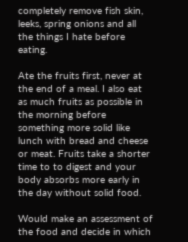completely remove fish skin, leeks, spring onions and all the things I hate before eating.

Ate the fruits first, never at the end of a meal. I also eat as much fruits as possible in the morning before something more solid like lunch with bread and cheese or meat. Fruits take a shorter time to to digest and your body absorbs more early in the day without solid food.

Would make an assessment of the food and decide in which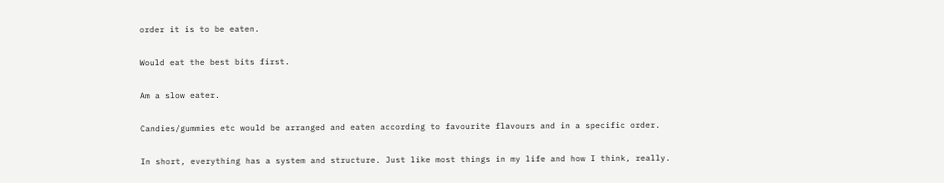order it is to be eaten.

Would eat the best bits first.

Am a slow eater.

Candies/gummies etc would be arranged and eaten according to favourite flavours and in a specific order.

In short, everything has a system and structure. Just like most things in my life and how I think, really.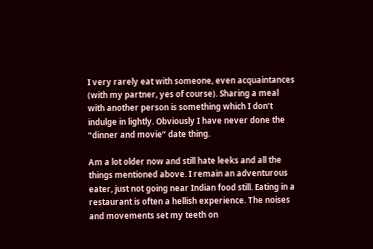I very rarely eat with someone, even acquaintances (with my partner, yes of course). Sharing a meal with another person is something which I don’t indulge in lightly. Obviously I have never done the “dinner and movie” date thing.

Am a lot older now and still hate leeks and all the things mentioned above. I remain an adventurous eater, just not going near Indian food still. Eating in a restaurant is often a hellish experience. The noises and movements set my teeth on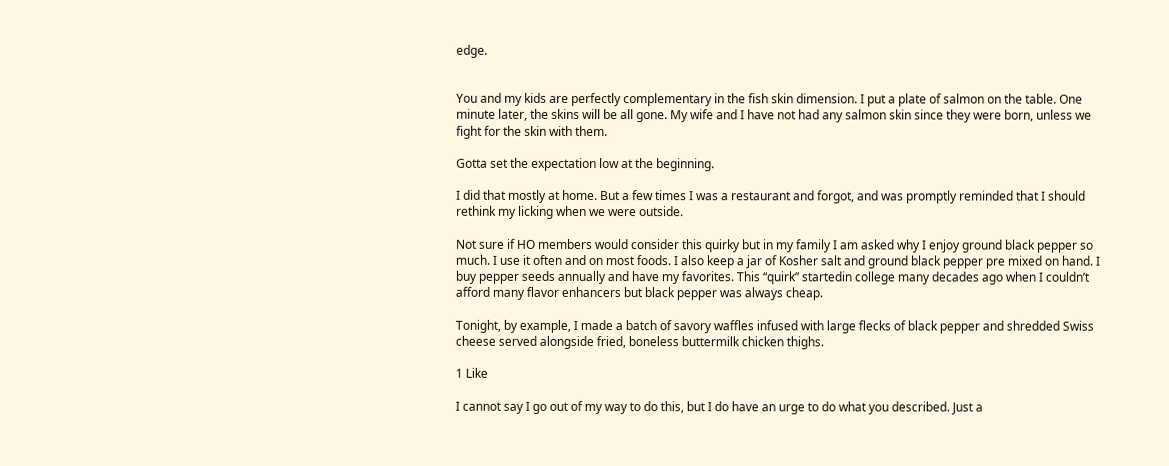edge.


You and my kids are perfectly complementary in the fish skin dimension. I put a plate of salmon on the table. One minute later, the skins will be all gone. My wife and I have not had any salmon skin since they were born, unless we fight for the skin with them.

Gotta set the expectation low at the beginning.

I did that mostly at home. But a few times I was a restaurant and forgot, and was promptly reminded that I should rethink my licking when we were outside.

Not sure if HO members would consider this quirky but in my family I am asked why I enjoy ground black pepper so much. I use it often and on most foods. I also keep a jar of Kosher salt and ground black pepper pre mixed on hand. I buy pepper seeds annually and have my favorites. This “quirk” startedin college many decades ago when I couldn’t afford many flavor enhancers but black pepper was always cheap.

Tonight, by example, I made a batch of savory waffles infused with large flecks of black pepper and shredded Swiss cheese served alongside fried, boneless buttermilk chicken thighs.

1 Like

I cannot say I go out of my way to do this, but I do have an urge to do what you described. Just a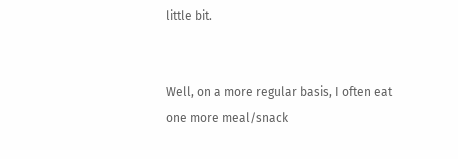little bit.


Well, on a more regular basis, I often eat one more meal/snack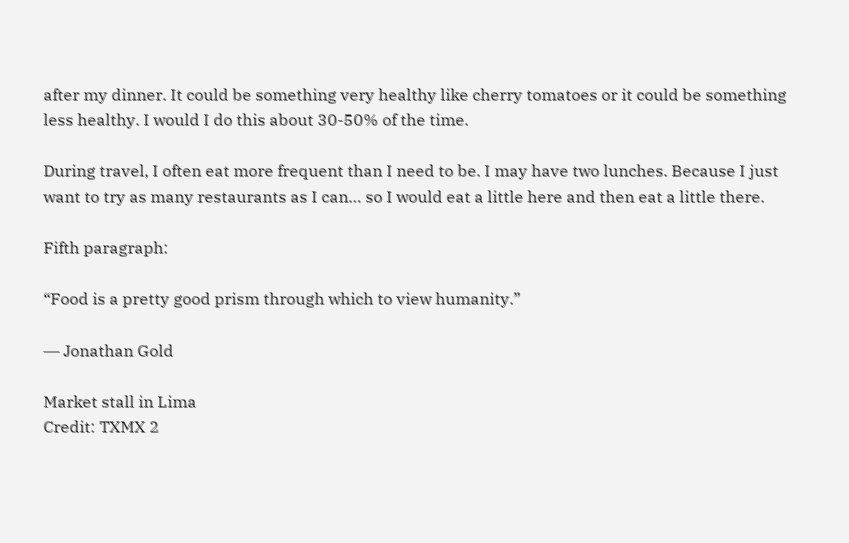after my dinner. It could be something very healthy like cherry tomatoes or it could be something less healthy. I would I do this about 30-50% of the time.

During travel, I often eat more frequent than I need to be. I may have two lunches. Because I just want to try as many restaurants as I can… so I would eat a little here and then eat a little there.

Fifth paragraph:

“Food is a pretty good prism through which to view humanity.”

― Jonathan Gold

Market stall in Lima
Credit: TXMX 2